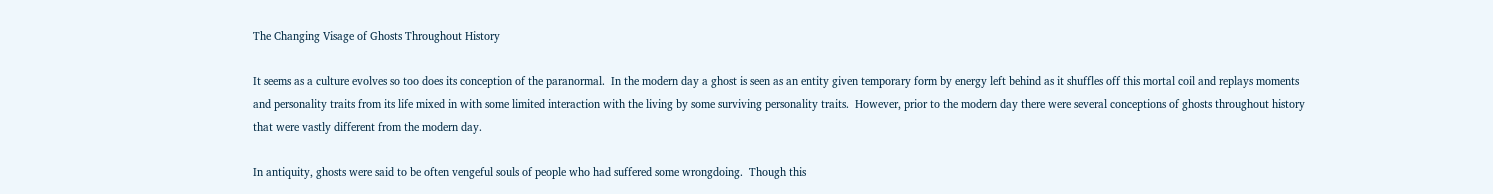The Changing Visage of Ghosts Throughout History

It seems as a culture evolves so too does its conception of the paranormal.  In the modern day a ghost is seen as an entity given temporary form by energy left behind as it shuffles off this mortal coil and replays moments and personality traits from its life mixed in with some limited interaction with the living by some surviving personality traits.  However, prior to the modern day there were several conceptions of ghosts throughout history that were vastly different from the modern day.

In antiquity, ghosts were said to be often vengeful souls of people who had suffered some wrongdoing.  Though this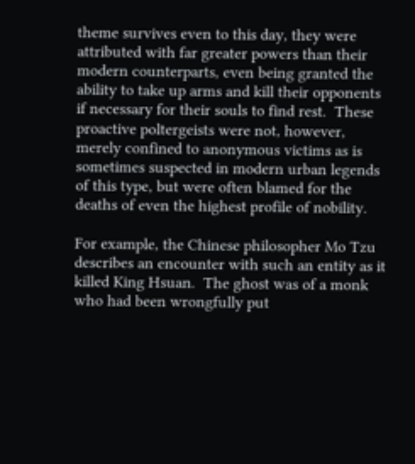theme survives even to this day, they were attributed with far greater powers than their modern counterparts, even being granted the ability to take up arms and kill their opponents if necessary for their souls to find rest.  These proactive poltergeists were not, however, merely confined to anonymous victims as is sometimes suspected in modern urban legends of this type, but were often blamed for the deaths of even the highest profile of nobility.

For example, the Chinese philosopher Mo Tzu describes an encounter with such an entity as it killed King Hsuan.  The ghost was of a monk who had been wrongfully put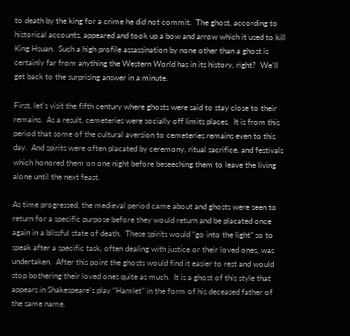to death by the king for a crime he did not commit.  The ghost, according to historical accounts, appeared and took up a bow and arrow which it used to kill King Hsuan.  Such a high profile assassination by none other than a ghost is certainly far from anything the Western World has in its history, right?  We’ll get back to the surprising answer in a minute.

First, let’s visit the fifth century where ghosts were said to stay close to their remains.  As a result, cemeteries were socially off limits places.  It is from this period that some of the cultural aversion to cemeteries remains even to this day.  And spirits were often placated by ceremony, ritual sacrifice, and festivals which honored them on one night before beseeching them to leave the living alone until the next feast.

As time progressed, the medieval period came about and ghosts were seen to return for a specific purpose before they would return and be placated once again in a blissful state of death.  These spirits would “go into the light” so to speak after a specific task, often dealing with justice or their loved ones, was undertaken.  After this point the ghosts would find it easier to rest and would stop bothering their loved ones quite as much.  It is a ghost of this style that appears in Shakespeare’s play “Hamlet” in the form of his deceased father of the same name.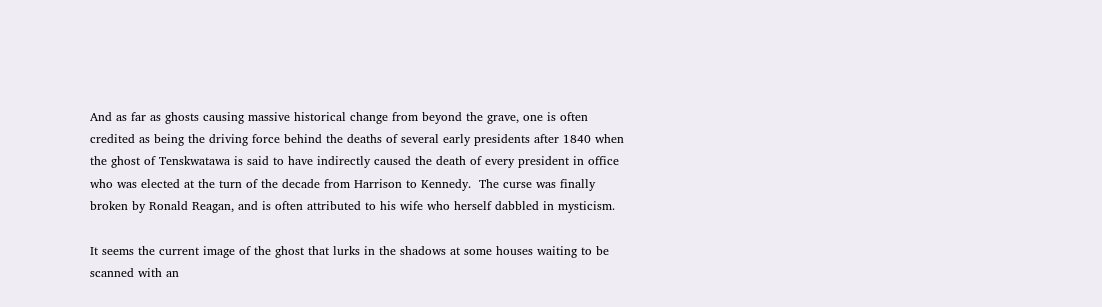And as far as ghosts causing massive historical change from beyond the grave, one is often credited as being the driving force behind the deaths of several early presidents after 1840 when the ghost of Tenskwatawa is said to have indirectly caused the death of every president in office who was elected at the turn of the decade from Harrison to Kennedy.  The curse was finally broken by Ronald Reagan, and is often attributed to his wife who herself dabbled in mysticism.

It seems the current image of the ghost that lurks in the shadows at some houses waiting to be scanned with an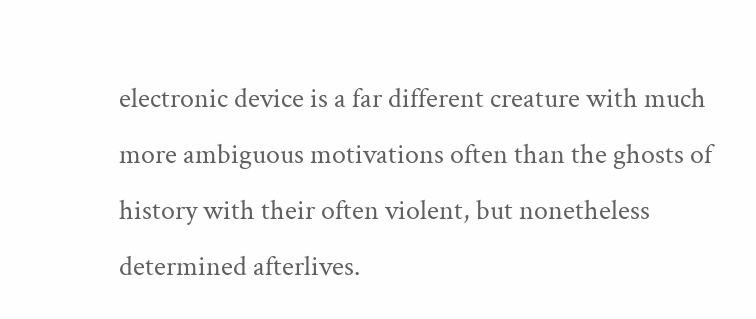electronic device is a far different creature with much more ambiguous motivations often than the ghosts of history with their often violent, but nonetheless determined afterlives.